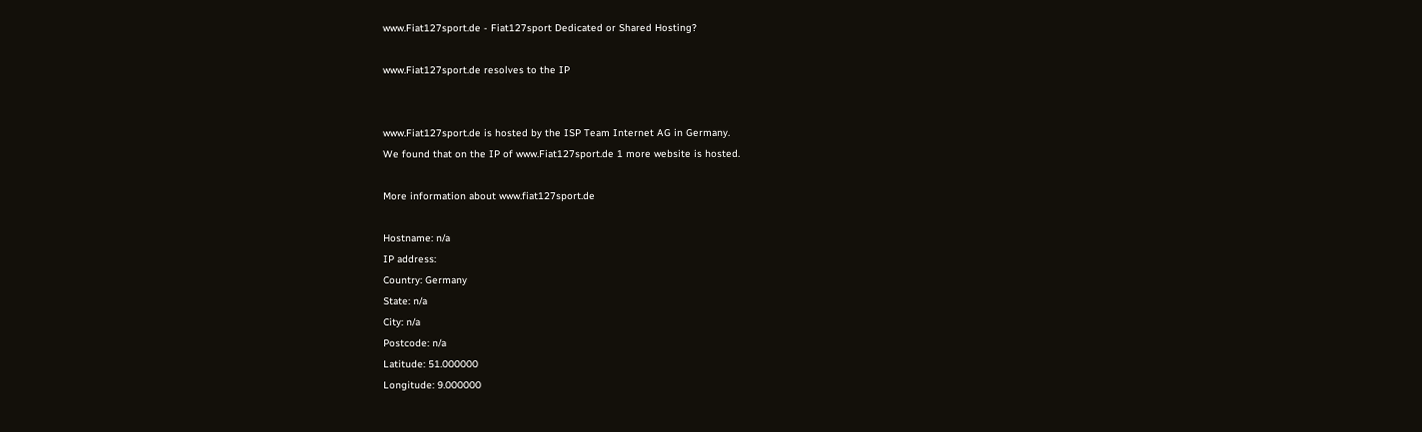www.Fiat127sport.de - Fiat127sport Dedicated or Shared Hosting?

www.Fiat127sport.de resolves to the IP


www.Fiat127sport.de is hosted by the ISP Team Internet AG in Germany.
We found that on the IP of www.Fiat127sport.de 1 more website is hosted.

More information about www.fiat127sport.de

Hostname: n/a
IP address:
Country: Germany
State: n/a
City: n/a
Postcode: n/a
Latitude: 51.000000
Longitude: 9.000000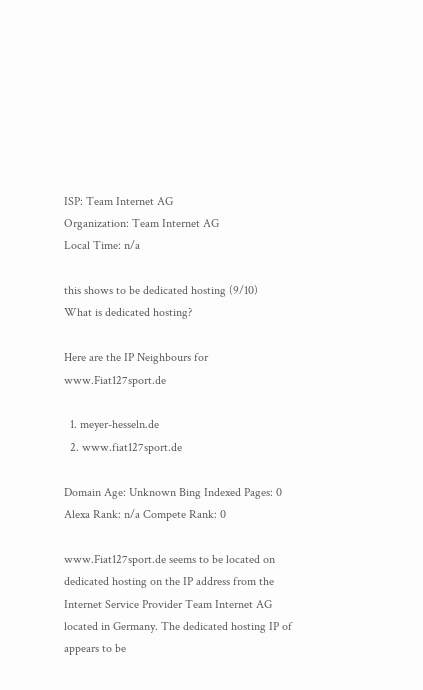ISP: Team Internet AG
Organization: Team Internet AG
Local Time: n/a

this shows to be dedicated hosting (9/10)
What is dedicated hosting?

Here are the IP Neighbours for www.Fiat127sport.de

  1. meyer-hesseln.de
  2. www.fiat127sport.de

Domain Age: Unknown Bing Indexed Pages: 0
Alexa Rank: n/a Compete Rank: 0

www.Fiat127sport.de seems to be located on dedicated hosting on the IP address from the Internet Service Provider Team Internet AG located in Germany. The dedicated hosting IP of appears to be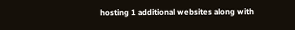hosting 1 additional websites along with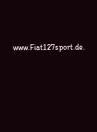www.Fiat127sport.de.